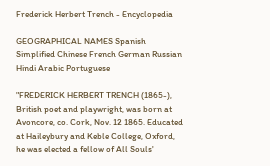Frederick Herbert Trench - Encyclopedia

GEOGRAPHICAL NAMES Spanish Simplified Chinese French German Russian Hindi Arabic Portuguese

"FREDERICK HERBERT TRENCH (1865-), British poet and playwright, was born at Avoncore, co. Cork, Nov. 12 1865. Educated at Haileybury and Keble College, Oxford, he was elected a fellow of All Souls'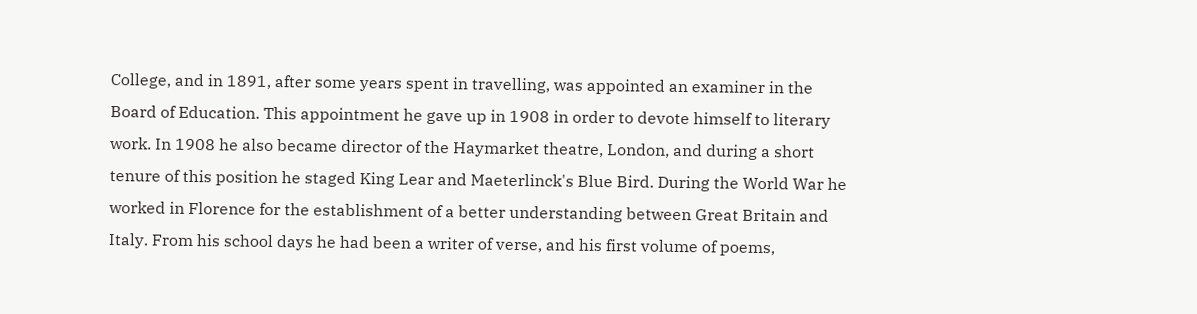College, and in 1891, after some years spent in travelling, was appointed an examiner in the Board of Education. This appointment he gave up in 1908 in order to devote himself to literary work. In 1908 he also became director of the Haymarket theatre, London, and during a short tenure of this position he staged King Lear and Maeterlinck's Blue Bird. During the World War he worked in Florence for the establishment of a better understanding between Great Britain and Italy. From his school days he had been a writer of verse, and his first volume of poems,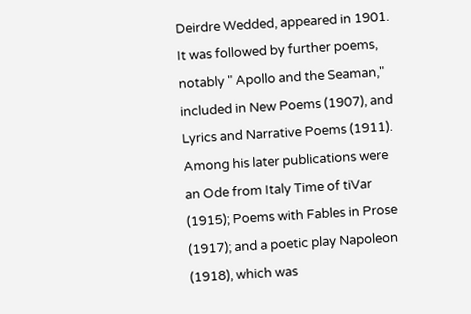Deirdre Wedded, appeared in 1901. It was followed by further poems, notably " Apollo and the Seaman," included in New Poems (1907), and Lyrics and Narrative Poems (1911). Among his later publications were an Ode from Italy Time of tiVar (1915); Poems with Fables in Prose (1917); and a poetic play Napoleon (1918), which was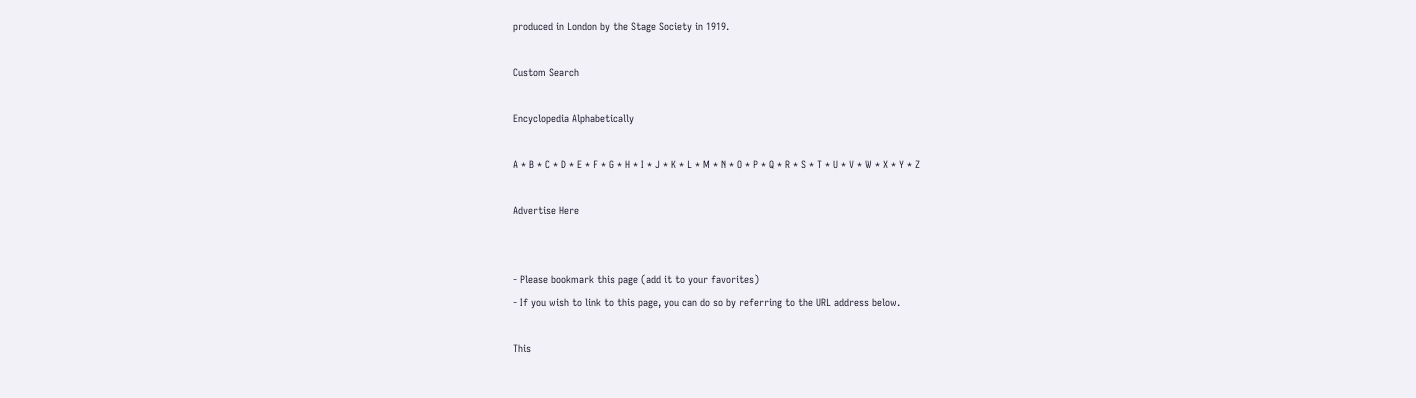produced in London by the Stage Society in 1919.

Custom Search

Encyclopedia Alphabetically

A * B * C * D * E * F * G * H * I * J * K * L * M * N * O * P * Q * R * S * T * U * V * W * X * Y * Z

Advertise Here


- Please bookmark this page (add it to your favorites)
- If you wish to link to this page, you can do so by referring to the URL address below.

This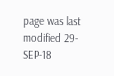page was last modified 29-SEP-18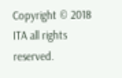Copyright © 2018 ITA all rights reserved.